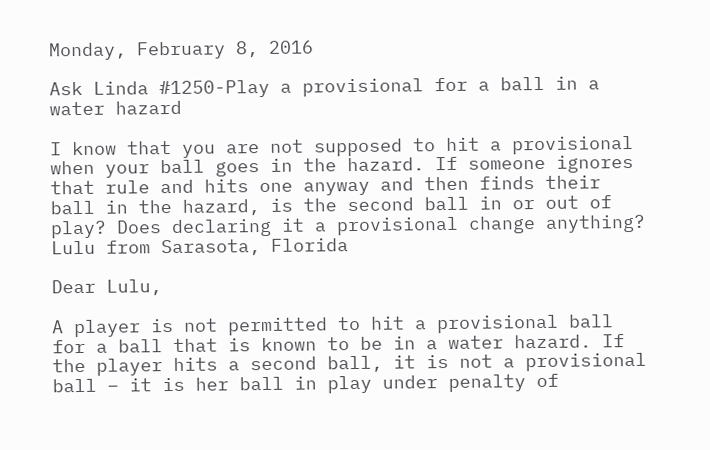Monday, February 8, 2016

Ask Linda #1250-Play a provisional for a ball in a water hazard

I know that you are not supposed to hit a provisional when your ball goes in the hazard. If someone ignores that rule and hits one anyway and then finds their ball in the hazard, is the second ball in or out of play? Does declaring it a provisional change anything?
Lulu from Sarasota, Florida

Dear Lulu,

A player is not permitted to hit a provisional ball for a ball that is known to be in a water hazard. If the player hits a second ball, it is not a provisional ball – it is her ball in play under penalty of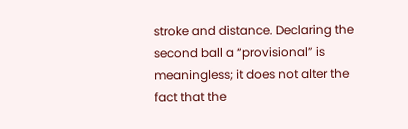stroke and distance. Declaring the second ball a “provisional” is meaningless; it does not alter the fact that the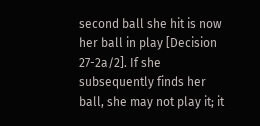second ball she hit is now her ball in play [Decision 27-2a/2]. If she subsequently finds her ball, she may not play it; it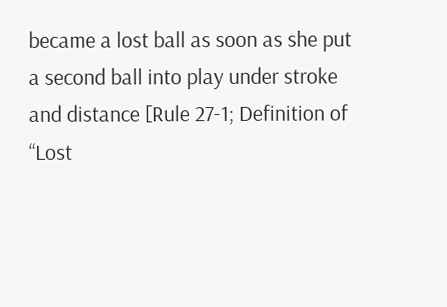became a lost ball as soon as she put a second ball into play under stroke and distance [Rule 27-1; Definition of “Lost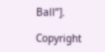Ball”].

Copyright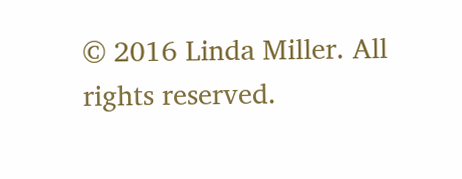© 2016 Linda Miller. All rights reserved.